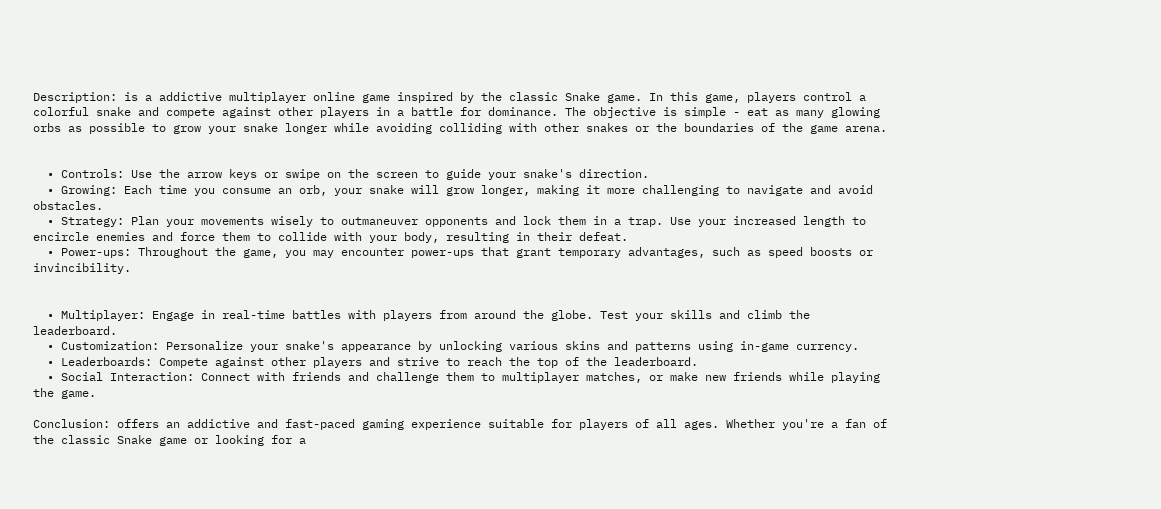Description: is a addictive multiplayer online game inspired by the classic Snake game. In this game, players control a colorful snake and compete against other players in a battle for dominance. The objective is simple - eat as many glowing orbs as possible to grow your snake longer while avoiding colliding with other snakes or the boundaries of the game arena.


  • Controls: Use the arrow keys or swipe on the screen to guide your snake's direction.
  • Growing: Each time you consume an orb, your snake will grow longer, making it more challenging to navigate and avoid obstacles.
  • Strategy: Plan your movements wisely to outmaneuver opponents and lock them in a trap. Use your increased length to encircle enemies and force them to collide with your body, resulting in their defeat.
  • Power-ups: Throughout the game, you may encounter power-ups that grant temporary advantages, such as speed boosts or invincibility.


  • Multiplayer: Engage in real-time battles with players from around the globe. Test your skills and climb the leaderboard.
  • Customization: Personalize your snake's appearance by unlocking various skins and patterns using in-game currency.
  • Leaderboards: Compete against other players and strive to reach the top of the leaderboard.
  • Social Interaction: Connect with friends and challenge them to multiplayer matches, or make new friends while playing the game.

Conclusion: offers an addictive and fast-paced gaming experience suitable for players of all ages. Whether you're a fan of the classic Snake game or looking for a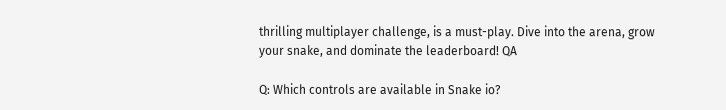thrilling multiplayer challenge, is a must-play. Dive into the arena, grow your snake, and dominate the leaderboard! QA

Q: Which controls are available in Snake io?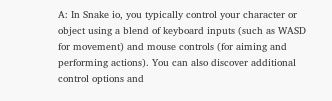A: In Snake io, you typically control your character or object using a blend of keyboard inputs (such as WASD for movement) and mouse controls (for aiming and performing actions). You can also discover additional control options and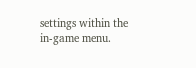settings within the in-game menu.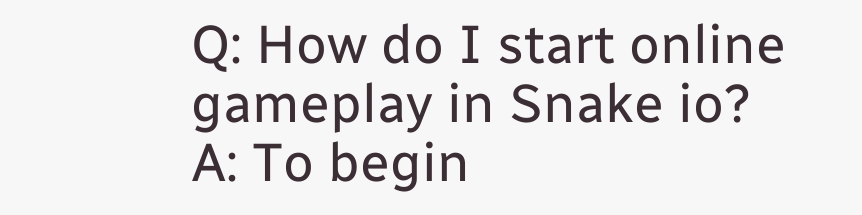Q: How do I start online gameplay in Snake io?
A: To begin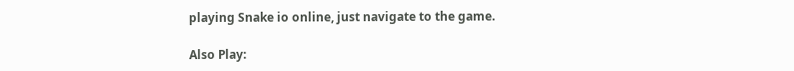playing Snake io online, just navigate to the game.

Also Play: